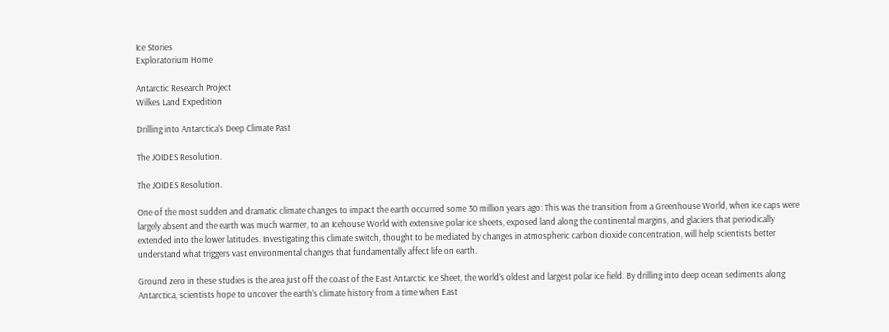Ice Stories
Exploratorium Home

Antarctic Research Project
Wilkes Land Expedition

Drilling into Antarctica’s Deep Climate Past

The JOIDES Resolution.

The JOIDES Resolution.

One of the most sudden and dramatic climate changes to impact the earth occurred some 30 million years ago: This was the transition from a Greenhouse World, when ice caps were largely absent and the earth was much warmer, to an Icehouse World with extensive polar ice sheets, exposed land along the continental margins, and glaciers that periodically extended into the lower latitudes. Investigating this climate switch, thought to be mediated by changes in atmospheric carbon dioxide concentration, will help scientists better understand what triggers vast environmental changes that fundamentally affect life on earth.

Ground zero in these studies is the area just off the coast of the East Antarctic Ice Sheet, the world’s oldest and largest polar ice field. By drilling into deep ocean sediments along Antarctica, scientists hope to uncover the earth’s climate history from a time when East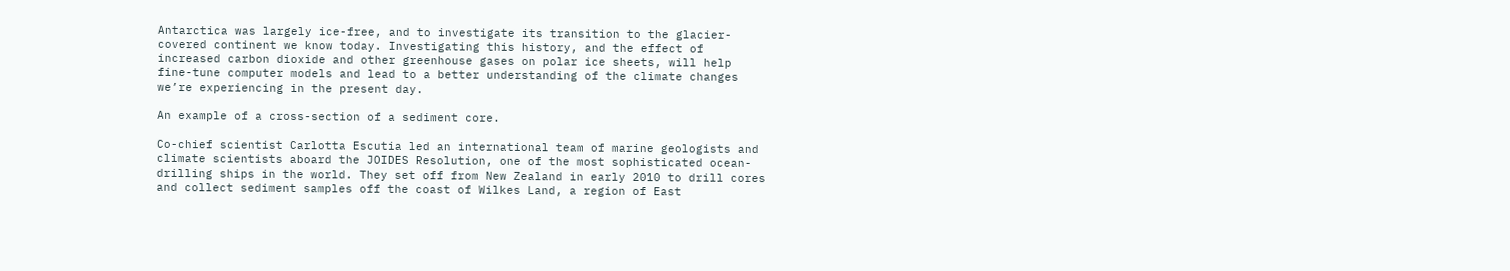Antarctica was largely ice-free, and to investigate its transition to the glacier-covered continent we know today. Investigating this history, and the effect of increased carbon dioxide and other greenhouse gases on polar ice sheets, will help fine-tune computer models and lead to a better understanding of the climate changes we’re experiencing in the present day.

An example of a cross-section of a sediment core.

Co-chief scientist Carlotta Escutia led an international team of marine geologists and climate scientists aboard the JOIDES Resolution, one of the most sophisticated ocean-drilling ships in the world. They set off from New Zealand in early 2010 to drill cores and collect sediment samples off the coast of Wilkes Land, a region of East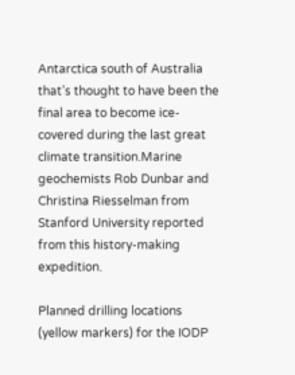Antarctica south of Australia that’s thought to have been the final area to become ice-covered during the last great climate transition.Marine geochemists Rob Dunbar and Christina Riesselman from Stanford University reported from this history-making expedition.

Planned drilling locations (yellow markers) for the IODP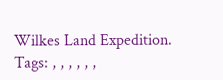Wilkes Land Expedition.
Tags: , , , , , ,